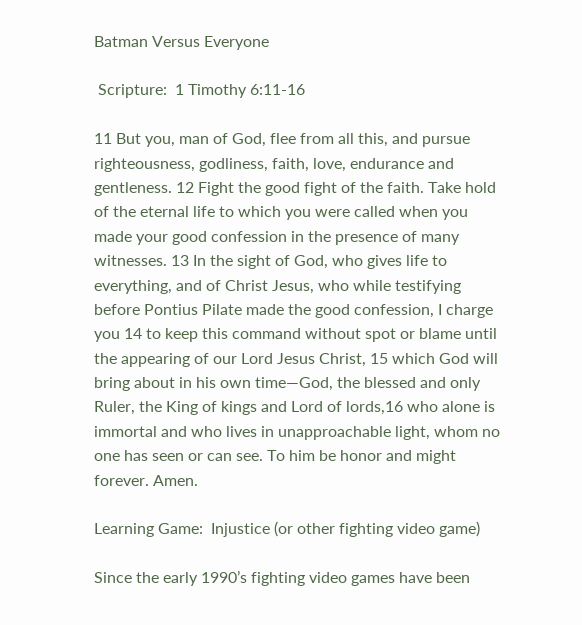Batman Versus Everyone

 Scripture:  1 Timothy 6:11-16

11 But you, man of God, flee from all this, and pursue righteousness, godliness, faith, love, endurance and gentleness. 12 Fight the good fight of the faith. Take hold of the eternal life to which you were called when you made your good confession in the presence of many witnesses. 13 In the sight of God, who gives life to everything, and of Christ Jesus, who while testifying before Pontius Pilate made the good confession, I charge you 14 to keep this command without spot or blame until the appearing of our Lord Jesus Christ, 15 which God will bring about in his own time—God, the blessed and only Ruler, the King of kings and Lord of lords,16 who alone is immortal and who lives in unapproachable light, whom no one has seen or can see. To him be honor and might forever. Amen.

Learning Game:  Injustice (or other fighting video game)

Since the early 1990’s fighting video games have been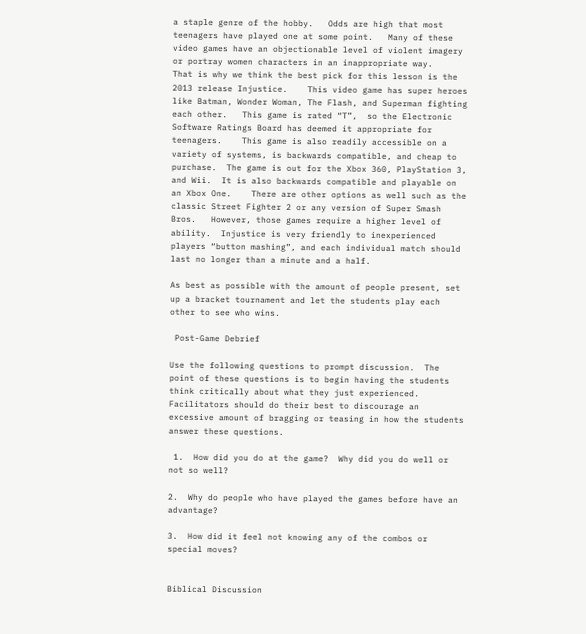a staple genre of the hobby.   Odds are high that most teenagers have played one at some point.   Many of these video games have an objectionable level of violent imagery or portray women characters in an inappropriate way.    That is why we think the best pick for this lesson is the 2013 release Injustice.    This video game has super heroes like Batman, Wonder Woman, The Flash, and Superman fighting each other.   This game is rated “T”,  so the Electronic Software Ratings Board has deemed it appropriate for teenagers.    This game is also readily accessible on a variety of systems, is backwards compatible, and cheap to purchase.  The game is out for the Xbox 360, PlayStation 3, and Wii.  It is also backwards compatible and playable on an Xbox One.    There are other options as well such as the classic Street Fighter 2 or any version of Super Smash Bros.   However, those games require a higher level of ability.  Injustice is very friendly to inexperienced players “button mashing”, and each individual match should last no longer than a minute and a half.

As best as possible with the amount of people present, set up a bracket tournament and let the students play each other to see who wins.

 Post-Game Debrief

Use the following questions to prompt discussion.  The point of these questions is to begin having the students think critically about what they just experienced.    Facilitators should do their best to discourage an excessive amount of bragging or teasing in how the students answer these questions.

 1.  How did you do at the game?  Why did you do well or not so well?

2.  Why do people who have played the games before have an advantage?

3.  How did it feel not knowing any of the combos or special moves?


Biblical Discussion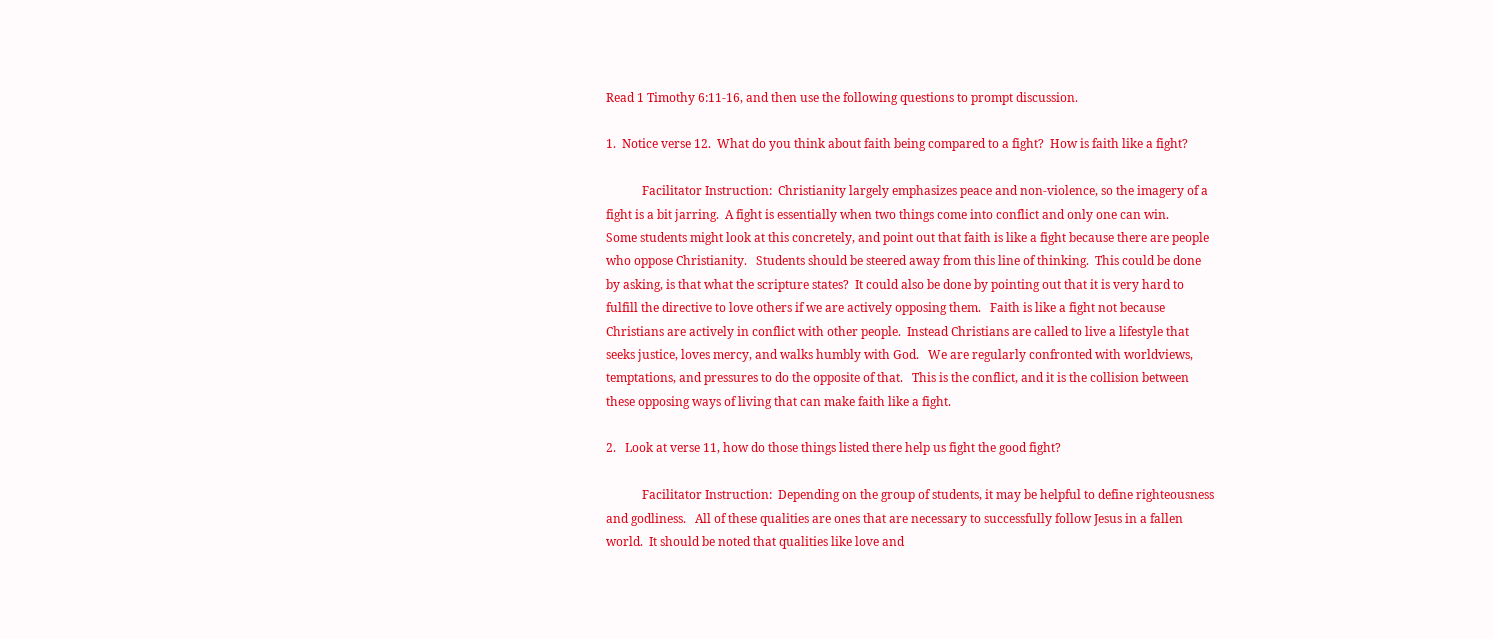Read 1 Timothy 6:11-16, and then use the following questions to prompt discussion.

1.  Notice verse 12.  What do you think about faith being compared to a fight?  How is faith like a fight?

            Facilitator Instruction:  Christianity largely emphasizes peace and non-violence, so the imagery of a fight is a bit jarring.  A fight is essentially when two things come into conflict and only one can win.      Some students might look at this concretely, and point out that faith is like a fight because there are people who oppose Christianity.   Students should be steered away from this line of thinking.  This could be done by asking, is that what the scripture states?  It could also be done by pointing out that it is very hard to fulfill the directive to love others if we are actively opposing them.   Faith is like a fight not because Christians are actively in conflict with other people.  Instead Christians are called to live a lifestyle that seeks justice, loves mercy, and walks humbly with God.   We are regularly confronted with worldviews, temptations, and pressures to do the opposite of that.   This is the conflict, and it is the collision between these opposing ways of living that can make faith like a fight.

2.   Look at verse 11, how do those things listed there help us fight the good fight?

            Facilitator Instruction:  Depending on the group of students, it may be helpful to define righteousness and godliness.   All of these qualities are ones that are necessary to successfully follow Jesus in a fallen world.  It should be noted that qualities like love and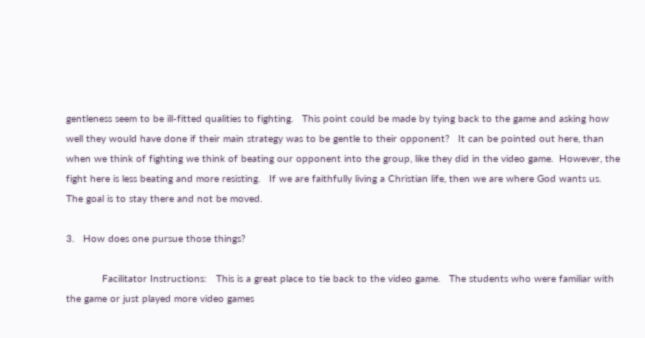gentleness seem to be ill-fitted qualities to fighting.   This point could be made by tying back to the game and asking how well they would have done if their main strategy was to be gentle to their opponent?   It can be pointed out here, than when we think of fighting we think of beating our opponent into the group, like they did in the video game.  However, the fight here is less beating and more resisting.   If we are faithfully living a Christian life, then we are where God wants us.   The goal is to stay there and not be moved.

3.   How does one pursue those things?

            Facilitator Instructions:   This is a great place to tie back to the video game.   The students who were familiar with the game or just played more video games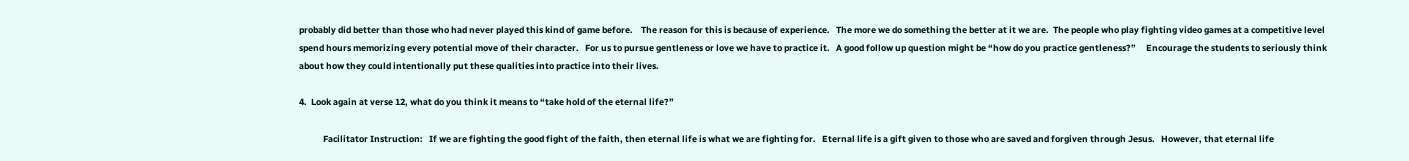probably did better than those who had never played this kind of game before.    The reason for this is because of experience.   The more we do something the better at it we are.  The people who play fighting video games at a competitive level spend hours memorizing every potential move of their character.   For us to pursue gentleness or love we have to practice it.   A good follow up question might be “how do you practice gentleness?”     Encourage the students to seriously think about how they could intentionally put these qualities into practice into their lives.

4.  Look again at verse 12, what do you think it means to “take hold of the eternal life?”

            Facilitator Instruction:   If we are fighting the good fight of the faith, then eternal life is what we are fighting for.   Eternal life is a gift given to those who are saved and forgiven through Jesus.   However, that eternal life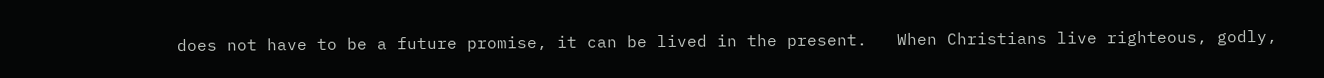does not have to be a future promise, it can be lived in the present.   When Christians live righteous, godly,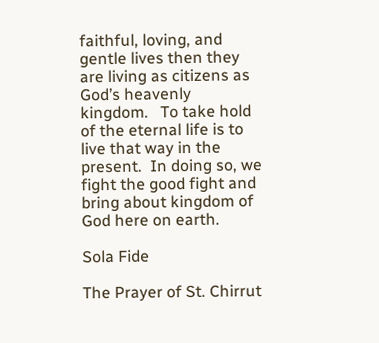faithful, loving, and gentle lives then they are living as citizens as God’s heavenly kingdom.   To take hold of the eternal life is to live that way in the present.  In doing so, we fight the good fight and bring about kingdom of God here on earth.

Sola Fide

The Prayer of St. Chirrut